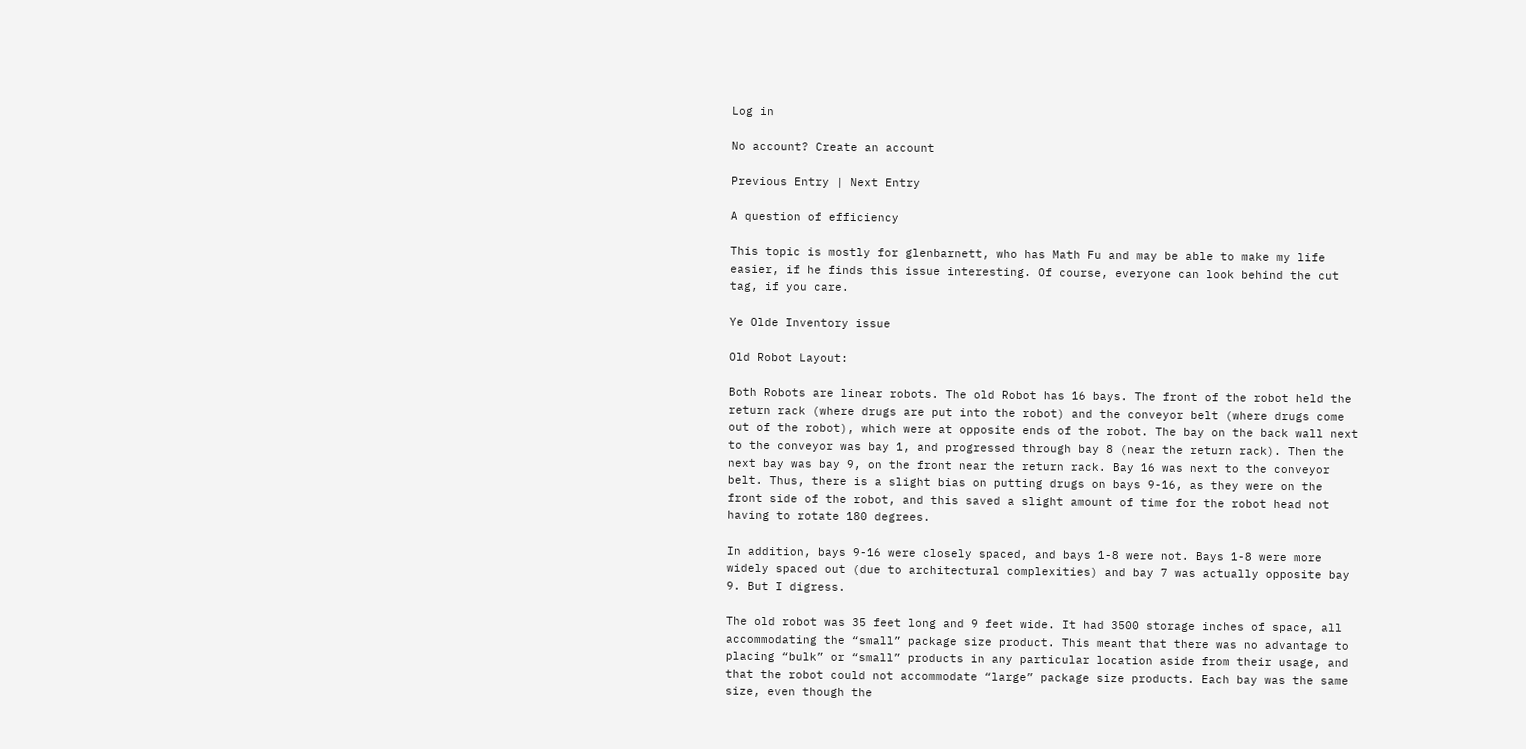Log in

No account? Create an account

Previous Entry | Next Entry

A question of efficiency

This topic is mostly for glenbarnett, who has Math Fu and may be able to make my life easier, if he finds this issue interesting. Of course, everyone can look behind the cut tag, if you care.

Ye Olde Inventory issue

Old Robot Layout:

Both Robots are linear robots. The old Robot has 16 bays. The front of the robot held the return rack (where drugs are put into the robot) and the conveyor belt (where drugs come out of the robot), which were at opposite ends of the robot. The bay on the back wall next to the conveyor was bay 1, and progressed through bay 8 (near the return rack). Then the next bay was bay 9, on the front near the return rack. Bay 16 was next to the conveyor belt. Thus, there is a slight bias on putting drugs on bays 9-16, as they were on the front side of the robot, and this saved a slight amount of time for the robot head not having to rotate 180 degrees.

In addition, bays 9-16 were closely spaced, and bays 1-8 were not. Bays 1-8 were more widely spaced out (due to architectural complexities) and bay 7 was actually opposite bay 9. But I digress.

The old robot was 35 feet long and 9 feet wide. It had 3500 storage inches of space, all accommodating the “small” package size product. This meant that there was no advantage to placing “bulk” or “small” products in any particular location aside from their usage, and that the robot could not accommodate “large” package size products. Each bay was the same size, even though the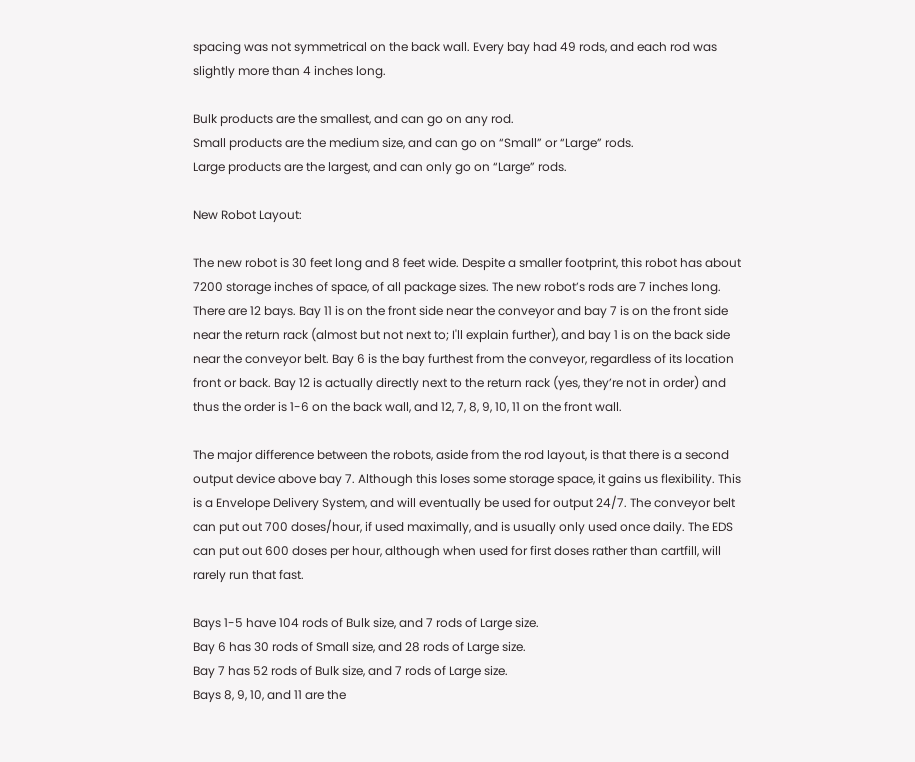spacing was not symmetrical on the back wall. Every bay had 49 rods, and each rod was slightly more than 4 inches long.

Bulk products are the smallest, and can go on any rod.
Small products are the medium size, and can go on “Small” or “Large” rods.
Large products are the largest, and can only go on “Large” rods.

New Robot Layout:

The new robot is 30 feet long and 8 feet wide. Despite a smaller footprint, this robot has about 7200 storage inches of space, of all package sizes. The new robot’s rods are 7 inches long. There are 12 bays. Bay 11 is on the front side near the conveyor and bay 7 is on the front side near the return rack (almost but not next to; I'll explain further), and bay 1 is on the back side near the conveyor belt. Bay 6 is the bay furthest from the conveyor, regardless of its location front or back. Bay 12 is actually directly next to the return rack (yes, they’re not in order) and thus the order is 1-6 on the back wall, and 12, 7, 8, 9, 10, 11 on the front wall.

The major difference between the robots, aside from the rod layout, is that there is a second output device above bay 7. Although this loses some storage space, it gains us flexibility. This is a Envelope Delivery System, and will eventually be used for output 24/7. The conveyor belt can put out 700 doses/hour, if used maximally, and is usually only used once daily. The EDS can put out 600 doses per hour, although when used for first doses rather than cartfill, will rarely run that fast.

Bays 1-5 have 104 rods of Bulk size, and 7 rods of Large size.
Bay 6 has 30 rods of Small size, and 28 rods of Large size.
Bay 7 has 52 rods of Bulk size, and 7 rods of Large size.
Bays 8, 9, 10, and 11 are the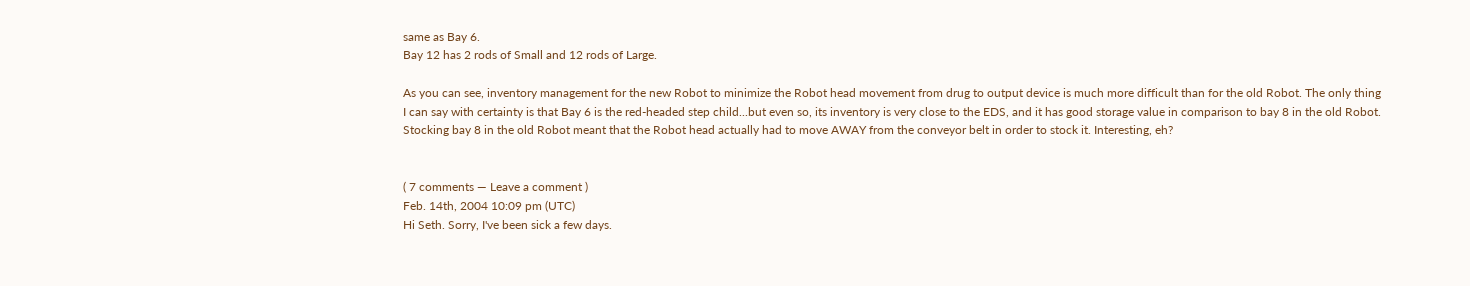same as Bay 6.
Bay 12 has 2 rods of Small and 12 rods of Large.

As you can see, inventory management for the new Robot to minimize the Robot head movement from drug to output device is much more difficult than for the old Robot. The only thing I can say with certainty is that Bay 6 is the red-headed step child...but even so, its inventory is very close to the EDS, and it has good storage value in comparison to bay 8 in the old Robot. Stocking bay 8 in the old Robot meant that the Robot head actually had to move AWAY from the conveyor belt in order to stock it. Interesting, eh?


( 7 comments — Leave a comment )
Feb. 14th, 2004 10:09 pm (UTC)
Hi Seth. Sorry, I've been sick a few days.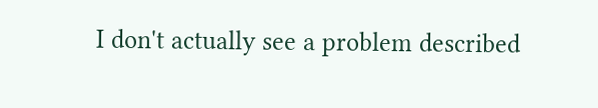I don't actually see a problem described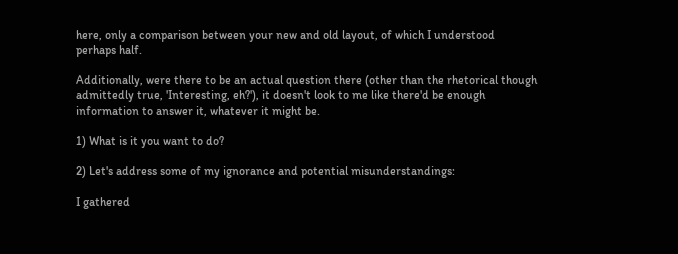here, only a comparison between your new and old layout, of which I understood perhaps half.

Additionally, were there to be an actual question there (other than the rhetorical though admittedly true, 'Interesting, eh?'), it doesn't look to me like there'd be enough information to answer it, whatever it might be.

1) What is it you want to do?

2) Let's address some of my ignorance and potential misunderstandings:

I gathered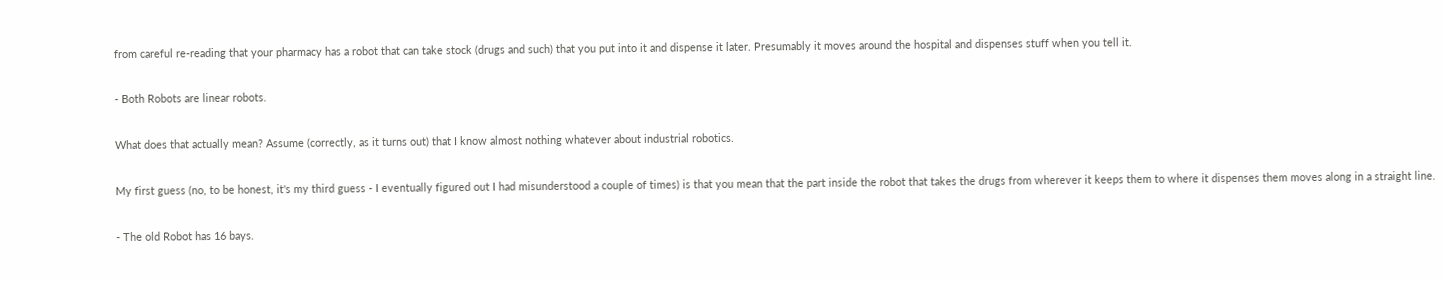from careful re-reading that your pharmacy has a robot that can take stock (drugs and such) that you put into it and dispense it later. Presumably it moves around the hospital and dispenses stuff when you tell it.

- Both Robots are linear robots.

What does that actually mean? Assume (correctly, as it turns out) that I know almost nothing whatever about industrial robotics.

My first guess (no, to be honest, it's my third guess - I eventually figured out I had misunderstood a couple of times) is that you mean that the part inside the robot that takes the drugs from wherever it keeps them to where it dispenses them moves along in a straight line.

- The old Robot has 16 bays.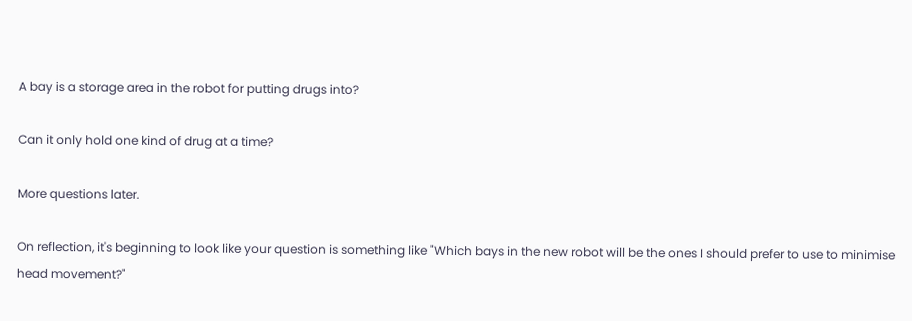A bay is a storage area in the robot for putting drugs into?

Can it only hold one kind of drug at a time?

More questions later.

On reflection, it's beginning to look like your question is something like "Which bays in the new robot will be the ones I should prefer to use to minimise head movement?"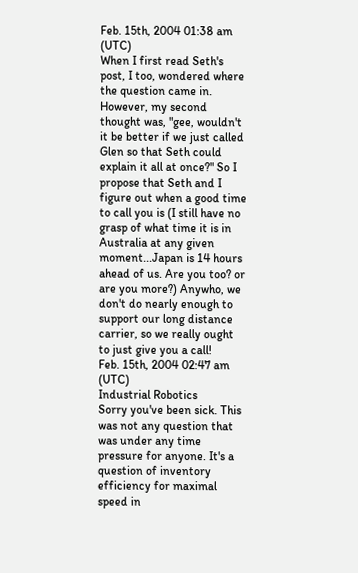Feb. 15th, 2004 01:38 am (UTC)
When I first read Seth's post, I too, wondered where the question came in. However, my second thought was, "gee, wouldn't it be better if we just called Glen so that Seth could explain it all at once?" So I propose that Seth and I figure out when a good time to call you is (I still have no grasp of what time it is in Australia at any given moment...Japan is 14 hours ahead of us. Are you too? or are you more?) Anywho, we don't do nearly enough to support our long distance carrier, so we really ought to just give you a call!
Feb. 15th, 2004 02:47 am (UTC)
Industrial Robotics
Sorry you've been sick. This was not any question that was under any time pressure for anyone. It's a question of inventory efficiency for maximal speed in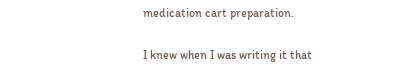medication cart preparation.

I knew when I was writing it that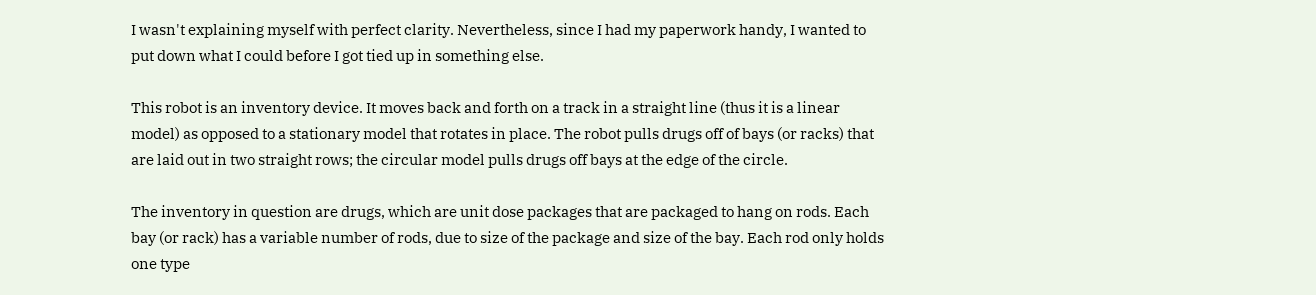I wasn't explaining myself with perfect clarity. Nevertheless, since I had my paperwork handy, I wanted to put down what I could before I got tied up in something else.

This robot is an inventory device. It moves back and forth on a track in a straight line (thus it is a linear model) as opposed to a stationary model that rotates in place. The robot pulls drugs off of bays (or racks) that are laid out in two straight rows; the circular model pulls drugs off bays at the edge of the circle.

The inventory in question are drugs, which are unit dose packages that are packaged to hang on rods. Each bay (or rack) has a variable number of rods, due to size of the package and size of the bay. Each rod only holds one type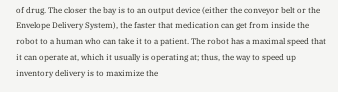of drug. The closer the bay is to an output device (either the conveyor belt or the Envelope Delivery System), the faster that medication can get from inside the robot to a human who can take it to a patient. The robot has a maximal speed that it can operate at, which it usually is operating at; thus, the way to speed up inventory delivery is to maximize the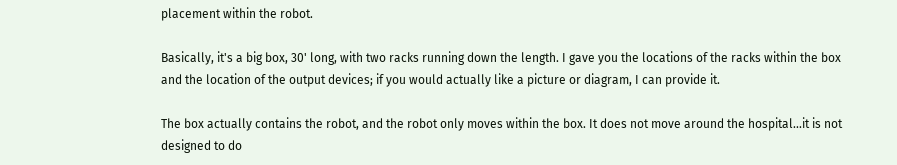placement within the robot.

Basically, it's a big box, 30' long, with two racks running down the length. I gave you the locations of the racks within the box and the location of the output devices; if you would actually like a picture or diagram, I can provide it.

The box actually contains the robot, and the robot only moves within the box. It does not move around the hospital...it is not designed to do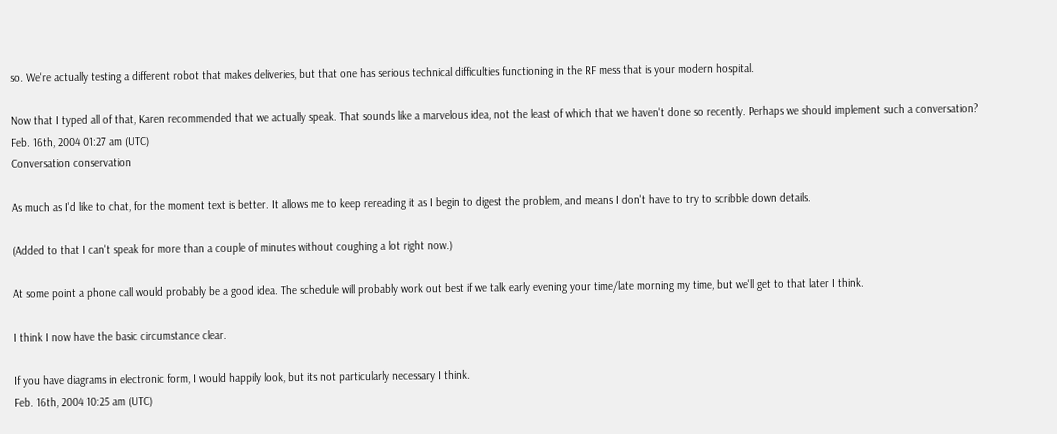so. We're actually testing a different robot that makes deliveries, but that one has serious technical difficulties functioning in the RF mess that is your modern hospital.

Now that I typed all of that, Karen recommended that we actually speak. That sounds like a marvelous idea, not the least of which that we haven't done so recently. Perhaps we should implement such a conversation?
Feb. 16th, 2004 01:27 am (UTC)
Conversation conservation

As much as I'd like to chat, for the moment text is better. It allows me to keep rereading it as I begin to digest the problem, and means I don't have to try to scribble down details.

(Added to that I can't speak for more than a couple of minutes without coughing a lot right now.)

At some point a phone call would probably be a good idea. The schedule will probably work out best if we talk early evening your time/late morning my time, but we'll get to that later I think.

I think I now have the basic circumstance clear.

If you have diagrams in electronic form, I would happily look, but its not particularly necessary I think.
Feb. 16th, 2004 10:25 am (UTC)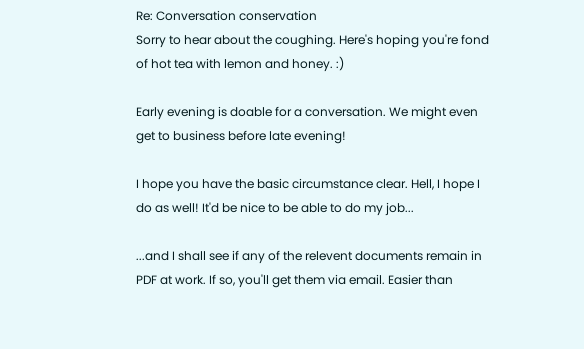Re: Conversation conservation
Sorry to hear about the coughing. Here's hoping you're fond of hot tea with lemon and honey. :)

Early evening is doable for a conversation. We might even get to business before late evening!

I hope you have the basic circumstance clear. Hell, I hope I do as well! It'd be nice to be able to do my job...

...and I shall see if any of the relevent documents remain in PDF at work. If so, you'll get them via email. Easier than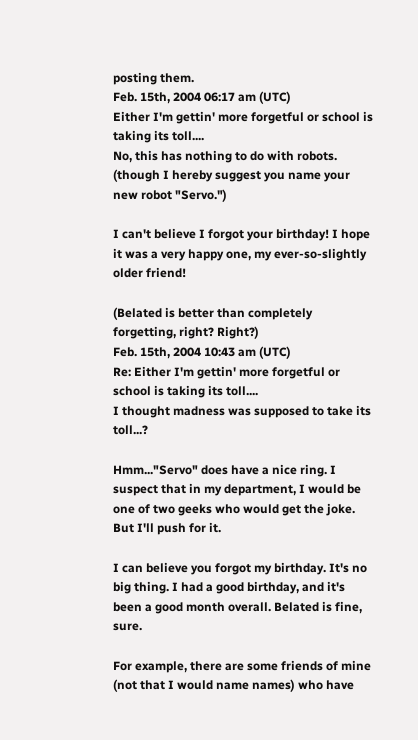posting them.
Feb. 15th, 2004 06:17 am (UTC)
Either I'm gettin' more forgetful or school is taking its toll....
No, this has nothing to do with robots. (though I hereby suggest you name your new robot "Servo.")

I can't believe I forgot your birthday! I hope it was a very happy one, my ever-so-slightly older friend!

(Belated is better than completely forgetting, right? Right?)
Feb. 15th, 2004 10:43 am (UTC)
Re: Either I'm gettin' more forgetful or school is taking its toll....
I thought madness was supposed to take its toll...?

Hmm..."Servo" does have a nice ring. I suspect that in my department, I would be one of two geeks who would get the joke. But I'll push for it.

I can believe you forgot my birthday. It's no big thing. I had a good birthday, and it's been a good month overall. Belated is fine, sure.

For example, there are some friends of mine (not that I would name names) who have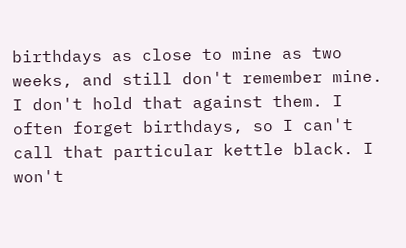birthdays as close to mine as two weeks, and still don't remember mine. I don't hold that against them. I often forget birthdays, so I can't call that particular kettle black. I won't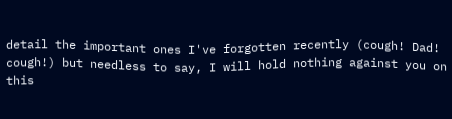detail the important ones I've forgotten recently (cough! Dad! cough!) but needless to say, I will hold nothing against you on this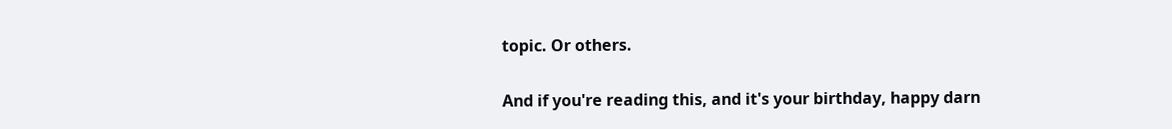topic. Or others.

And if you're reading this, and it's your birthday, happy darn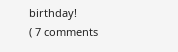birthday!
( 7 comments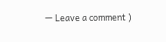— Leave a comment )